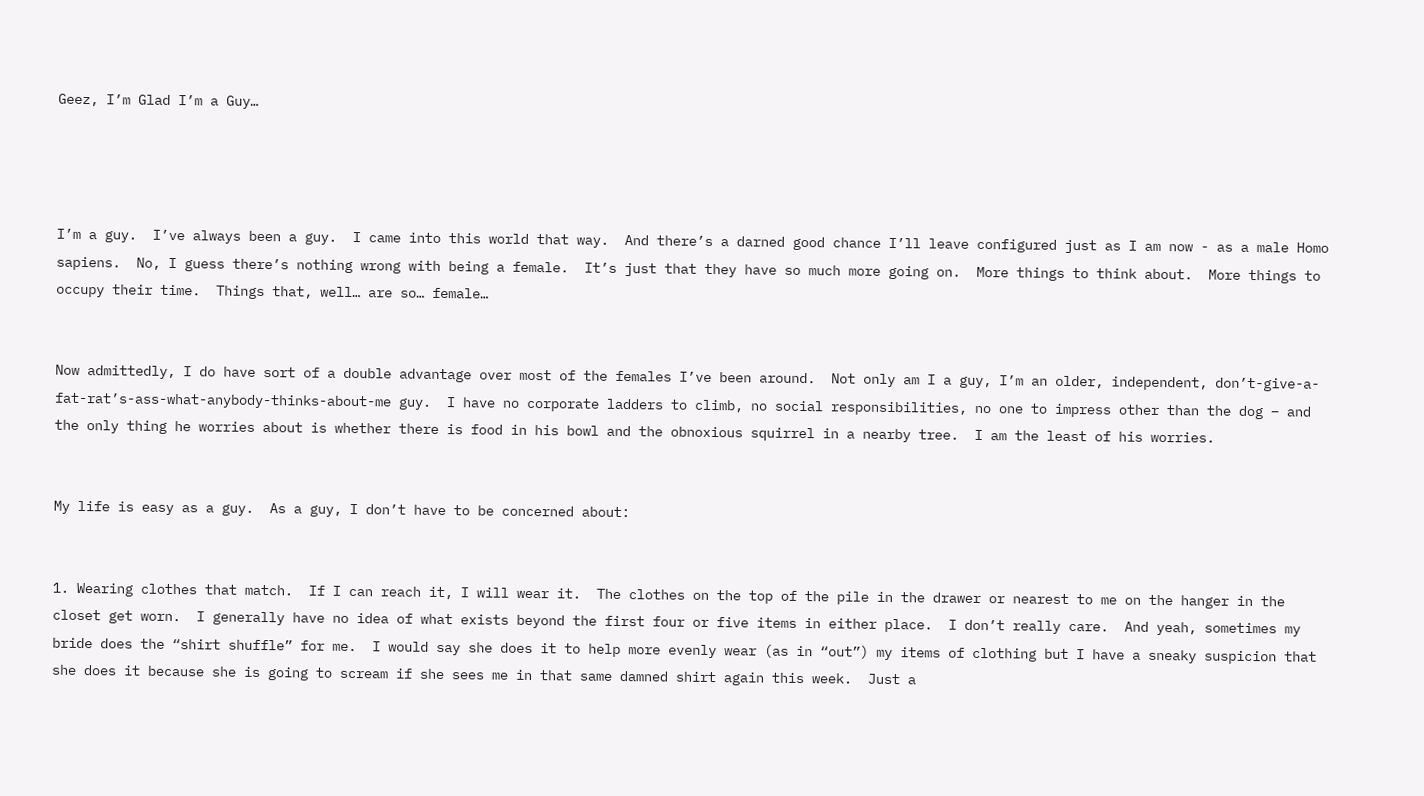Geez, I’m Glad I’m a Guy…




I’m a guy.  I’ve always been a guy.  I came into this world that way.  And there’s a darned good chance I’ll leave configured just as I am now - as a male Homo sapiens.  No, I guess there’s nothing wrong with being a female.  It’s just that they have so much more going on.  More things to think about.  More things to occupy their time.  Things that, well… are so… female…


Now admittedly, I do have sort of a double advantage over most of the females I’ve been around.  Not only am I a guy, I’m an older, independent, don’t-give-a-fat-rat’s-ass-what-anybody-thinks-about-me guy.  I have no corporate ladders to climb, no social responsibilities, no one to impress other than the dog – and the only thing he worries about is whether there is food in his bowl and the obnoxious squirrel in a nearby tree.  I am the least of his worries.


My life is easy as a guy.  As a guy, I don’t have to be concerned about:


1. Wearing clothes that match.  If I can reach it, I will wear it.  The clothes on the top of the pile in the drawer or nearest to me on the hanger in the closet get worn.  I generally have no idea of what exists beyond the first four or five items in either place.  I don’t really care.  And yeah, sometimes my bride does the “shirt shuffle” for me.  I would say she does it to help more evenly wear (as in “out”) my items of clothing but I have a sneaky suspicion that she does it because she is going to scream if she sees me in that same damned shirt again this week.  Just a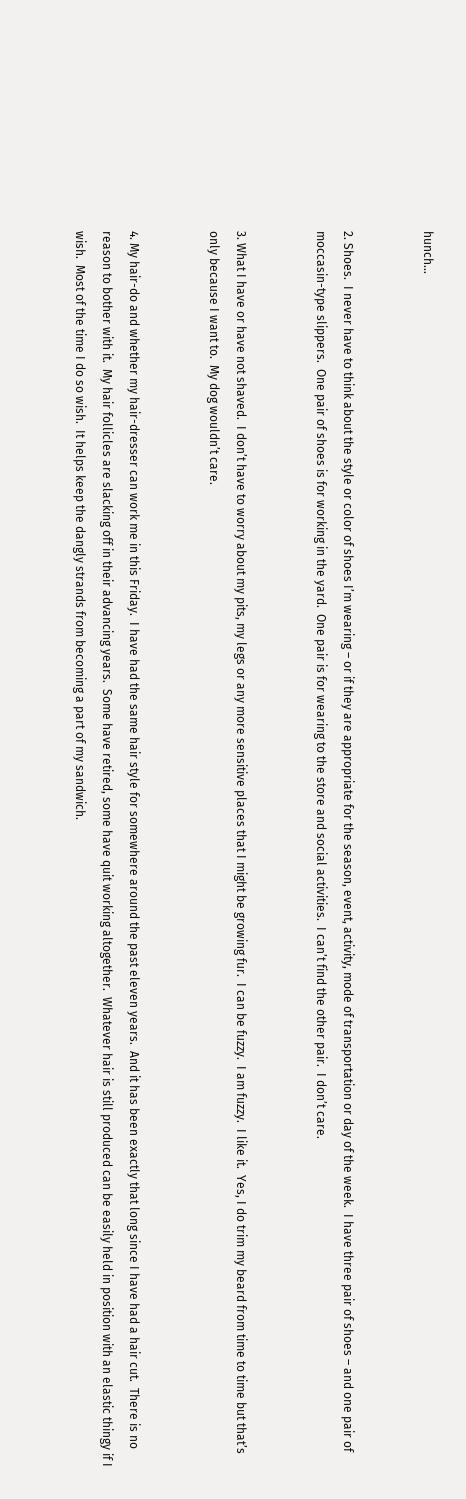hunch…


2. Shoes.  I never have to think about the style or color of shoes I’m wearing – or if they are appropriate for the season, event, activity, mode of transportation or day of the week.  I have three pair of shoes – and one pair of moccasin-type slippers.  One pair of shoes is for working in the yard.  One pair is for wearing to the store and social activities.  I can’t find the other pair.  I don’t care.


3. What I have or have not shaved.  I don’t have to worry about my pits, my legs or any more sensitive places that I might be growing fur.  I can be fuzzy.  I am fuzzy.  I like it.  Yes, I do trim my beard from time to time but that’s only because I want to.  My dog wouldn’t care.


4. My hair-do and whether my hair-dresser can work me in this Friday.  I have had the same hair style for somewhere around the past eleven years.  And it has been exactly that long since I have had a hair cut.  There is no reason to bother with it.  My hair follicles are slacking off in their advancing years.  Some have retired, some have quit working altogether.  Whatever hair is still produced can be easily held in position with an elastic thingy if I wish.  Most of the time I do so wish.  It helps keep the dangly strands from becoming a part of my sandwich.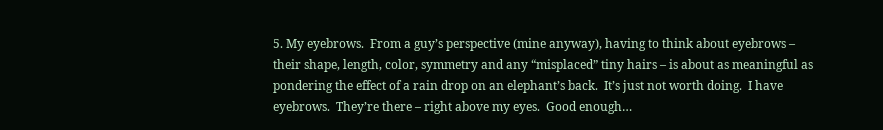5. My eyebrows.  From a guy’s perspective (mine anyway), having to think about eyebrows – their shape, length, color, symmetry and any “misplaced” tiny hairs – is about as meaningful as pondering the effect of a rain drop on an elephant’s back.  It’s just not worth doing.  I have eyebrows.  They’re there – right above my eyes.  Good enough…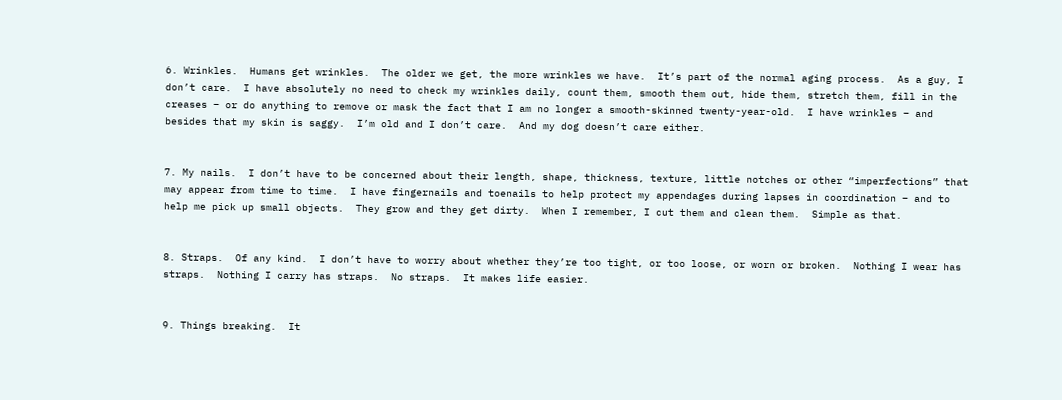6. Wrinkles.  Humans get wrinkles.  The older we get, the more wrinkles we have.  It’s part of the normal aging process.  As a guy, I don’t care.  I have absolutely no need to check my wrinkles daily, count them, smooth them out, hide them, stretch them, fill in the creases – or do anything to remove or mask the fact that I am no longer a smooth-skinned twenty-year-old.  I have wrinkles – and besides that my skin is saggy.  I’m old and I don’t care.  And my dog doesn’t care either.


7. My nails.  I don’t have to be concerned about their length, shape, thickness, texture, little notches or other “imperfections” that may appear from time to time.  I have fingernails and toenails to help protect my appendages during lapses in coordination – and to help me pick up small objects.  They grow and they get dirty.  When I remember, I cut them and clean them.  Simple as that.


8. Straps.  Of any kind.  I don’t have to worry about whether they’re too tight, or too loose, or worn or broken.  Nothing I wear has straps.  Nothing I carry has straps.  No straps.  It makes life easier.


9. Things breaking.  It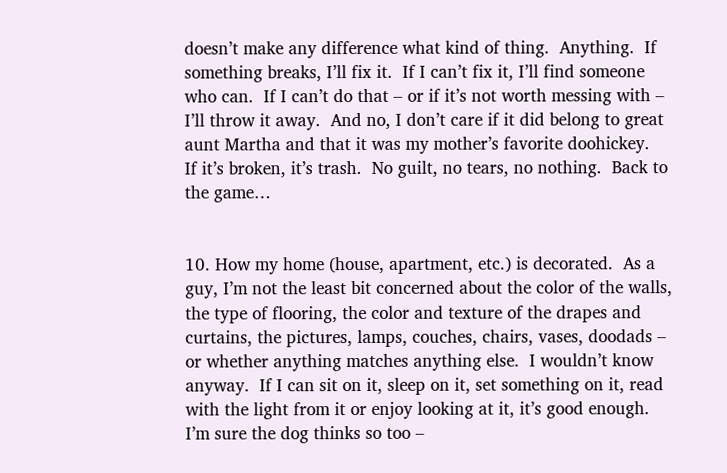doesn’t make any difference what kind of thing.  Anything.  If something breaks, I’ll fix it.  If I can’t fix it, I’ll find someone who can.  If I can’t do that – or if it’s not worth messing with – I’ll throw it away.  And no, I don’t care if it did belong to great aunt Martha and that it was my mother’s favorite doohickey.   If it’s broken, it’s trash.  No guilt, no tears, no nothing.  Back to the game…


10. How my home (house, apartment, etc.) is decorated.  As a guy, I’m not the least bit concerned about the color of the walls, the type of flooring, the color and texture of the drapes and curtains, the pictures, lamps, couches, chairs, vases, doodads – or whether anything matches anything else.  I wouldn’t know anyway.  If I can sit on it, sleep on it, set something on it, read with the light from it or enjoy looking at it, it’s good enough.  I’m sure the dog thinks so too –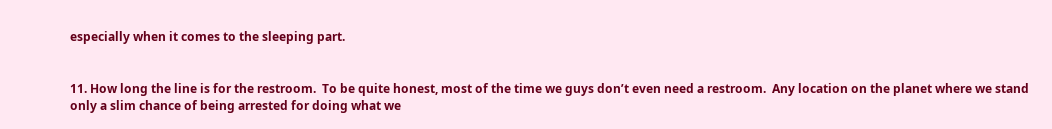especially when it comes to the sleeping part.


11. How long the line is for the restroom.  To be quite honest, most of the time we guys don’t even need a restroom.  Any location on the planet where we stand only a slim chance of being arrested for doing what we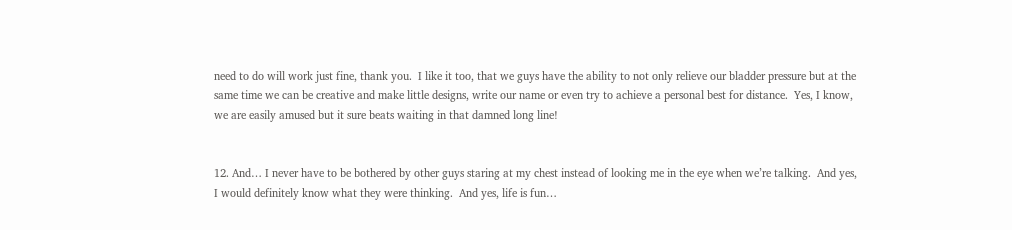need to do will work just fine, thank you.  I like it too, that we guys have the ability to not only relieve our bladder pressure but at the same time we can be creative and make little designs, write our name or even try to achieve a personal best for distance.  Yes, I know, we are easily amused but it sure beats waiting in that damned long line!


12. And… I never have to be bothered by other guys staring at my chest instead of looking me in the eye when we’re talking.  And yes, I would definitely know what they were thinking.  And yes, life is fun…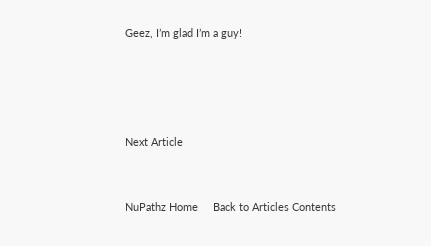Geez, I’m glad I’m a guy!




Next Article


NuPathz Home     Back to Articles Contents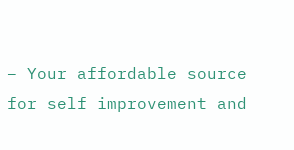– Your affordable source for self improvement and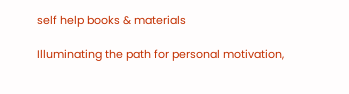self help books & materials

Illuminating the path for personal motivation,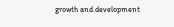growth and development